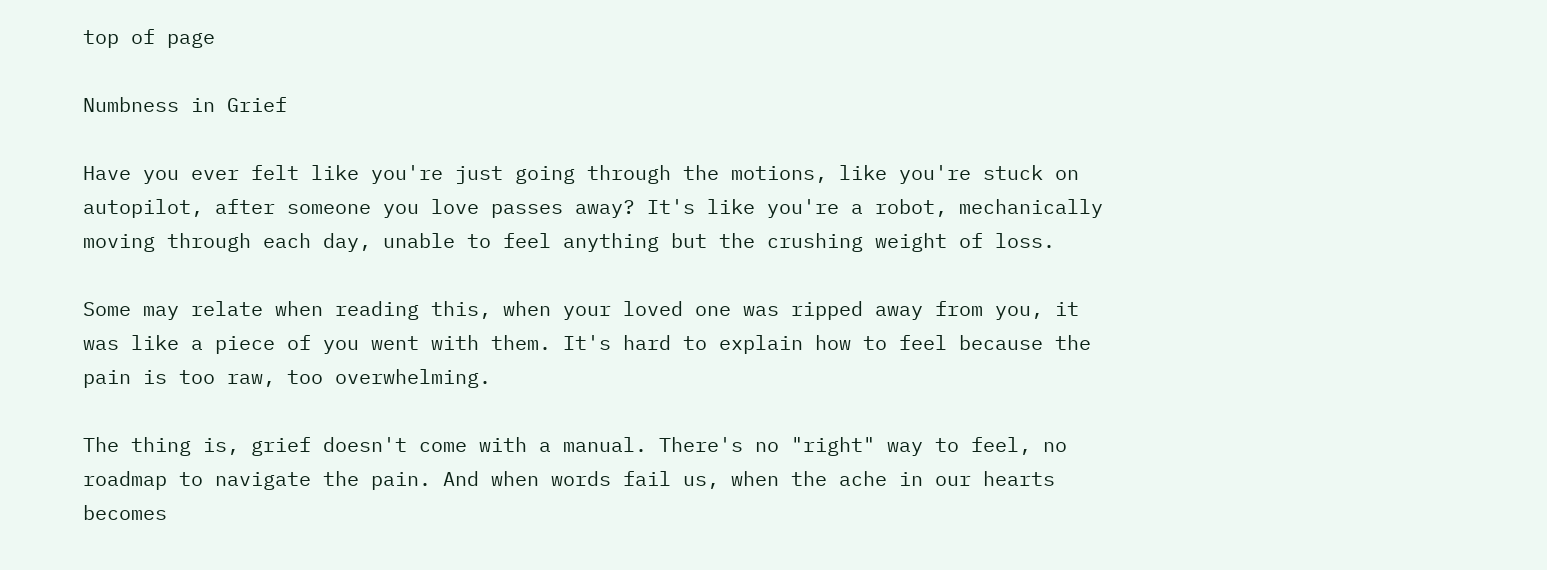top of page

Numbness in Grief

Have you ever felt like you're just going through the motions, like you're stuck on autopilot, after someone you love passes away? It's like you're a robot, mechanically moving through each day, unable to feel anything but the crushing weight of loss.

Some may relate when reading this, when your loved one was ripped away from you, it was like a piece of you went with them. It's hard to explain how to feel because the pain is too raw, too overwhelming.

The thing is, grief doesn't come with a manual. There's no "right" way to feel, no roadmap to navigate the pain. And when words fail us, when the ache in our hearts becomes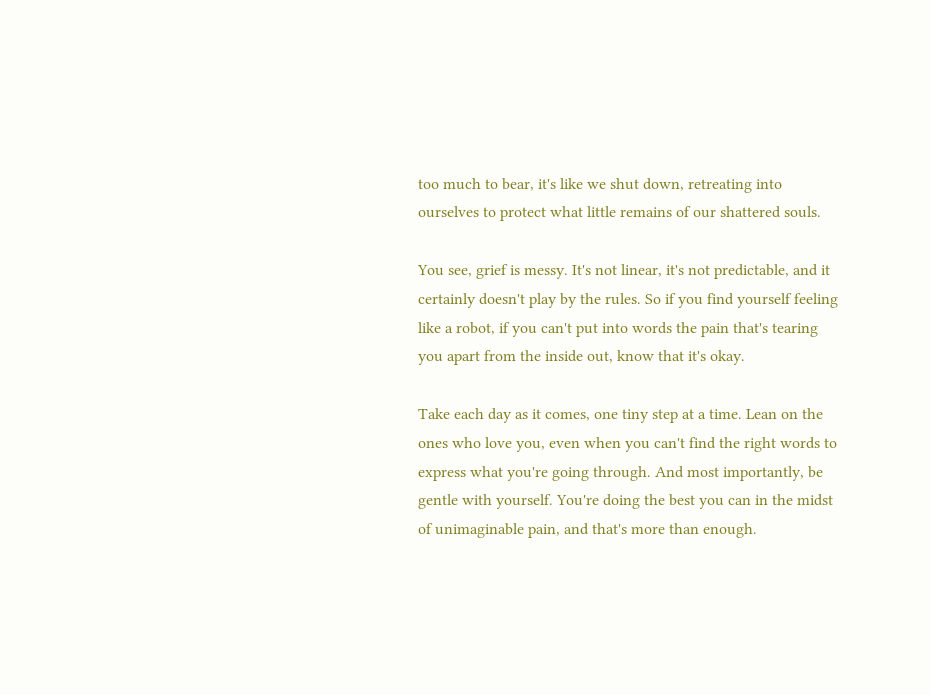too much to bear, it's like we shut down, retreating into ourselves to protect what little remains of our shattered souls.

You see, grief is messy. It's not linear, it's not predictable, and it certainly doesn't play by the rules. So if you find yourself feeling like a robot, if you can't put into words the pain that's tearing you apart from the inside out, know that it's okay.

Take each day as it comes, one tiny step at a time. Lean on the ones who love you, even when you can't find the right words to express what you're going through. And most importantly, be gentle with yourself. You're doing the best you can in the midst of unimaginable pain, and that's more than enough.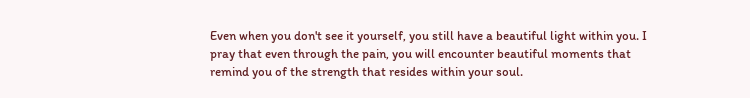Even when you don't see it yourself, you still have a beautiful light within you. I pray that even through the pain, you will encounter beautiful moments that remind you of the strength that resides within your soul.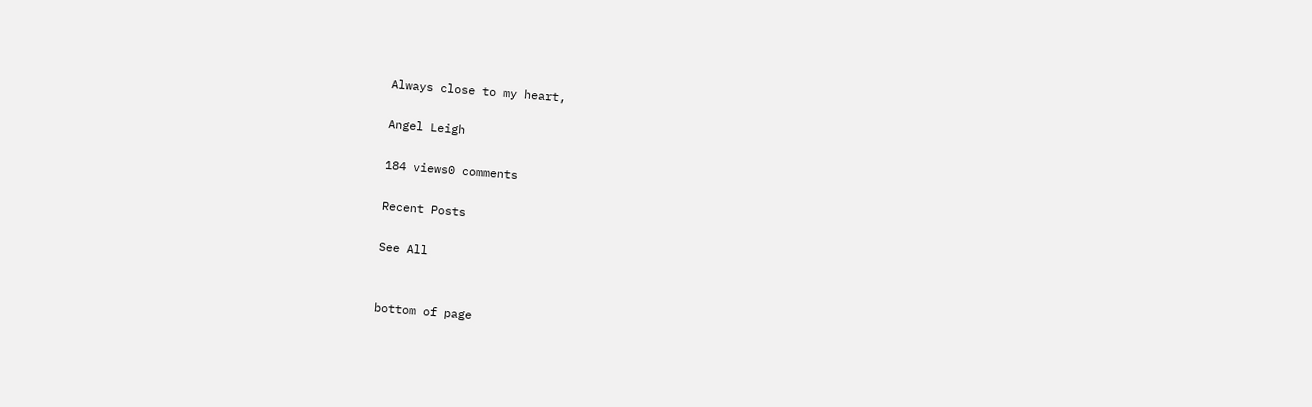Always close to my heart,

Angel Leigh

184 views0 comments

Recent Posts

See All


bottom of page